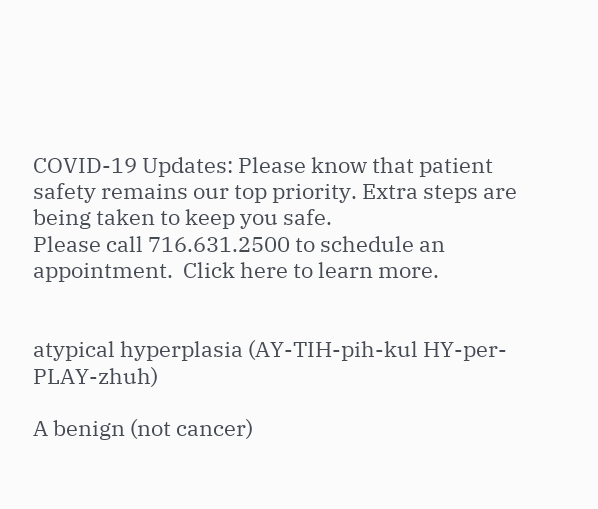COVID-19 Updates: Please know that patient safety remains our top priority. Extra steps are being taken to keep you safe.
Please call 716.631.2500 to schedule an appointment.  Click here to learn more.


atypical hyperplasia (AY-TIH-pih-kul HY-per-PLAY-zhuh)

A benign (not cancer)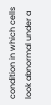condition in which cells look abnormal under a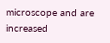microscope and are increased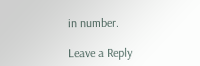in number.

Leave a Reply